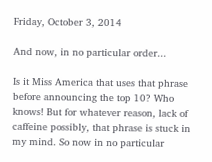Friday, October 3, 2014

And now, in no particular order...

Is it Miss America that uses that phrase before announcing the top 10? Who knows! But for whatever reason, lack of caffeine possibly, that phrase is stuck in my mind. So now in no particular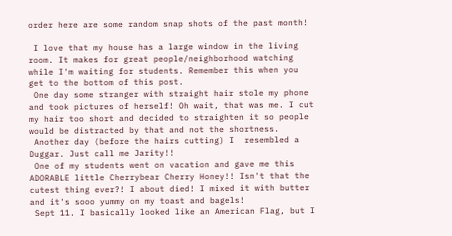order here are some random snap shots of the past month!

 I love that my house has a large window in the living room. It makes for great people/neighborhood watching while I'm waiting for students. Remember this when you get to the bottom of this post.
 One day some stranger with straight hair stole my phone and took pictures of herself! Oh wait, that was me. I cut my hair too short and decided to straighten it so people would be distracted by that and not the shortness.
 Another day (before the hairs cutting) I  resembled a Duggar. Just call me Jarity!!
 One of my students went on vacation and gave me this ADORABLE little Cherrybear Cherry Honey!! Isn't that the cutest thing ever?! I about died! I mixed it with butter and it's sooo yummy on my toast and bagels!
 Sept 11. I basically looked like an American Flag, but I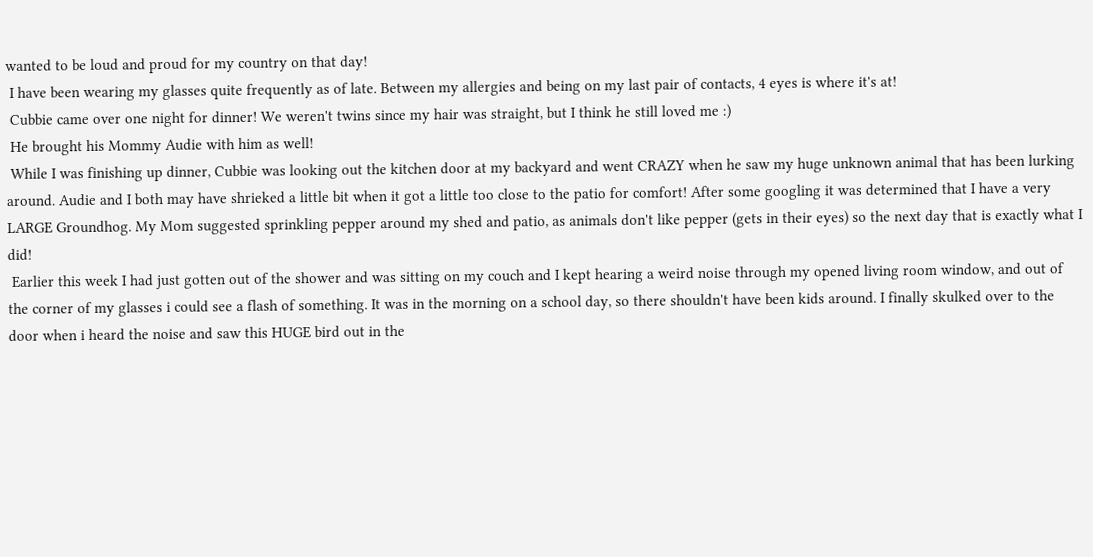wanted to be loud and proud for my country on that day!
 I have been wearing my glasses quite frequently as of late. Between my allergies and being on my last pair of contacts, 4 eyes is where it's at!
 Cubbie came over one night for dinner! We weren't twins since my hair was straight, but I think he still loved me :)
 He brought his Mommy Audie with him as well!
 While I was finishing up dinner, Cubbie was looking out the kitchen door at my backyard and went CRAZY when he saw my huge unknown animal that has been lurking around. Audie and I both may have shrieked a little bit when it got a little too close to the patio for comfort! After some googling it was determined that I have a very LARGE Groundhog. My Mom suggested sprinkling pepper around my shed and patio, as animals don't like pepper (gets in their eyes) so the next day that is exactly what I did!
 Earlier this week I had just gotten out of the shower and was sitting on my couch and I kept hearing a weird noise through my opened living room window, and out of the corner of my glasses i could see a flash of something. It was in the morning on a school day, so there shouldn't have been kids around. I finally skulked over to the door when i heard the noise and saw this HUGE bird out in the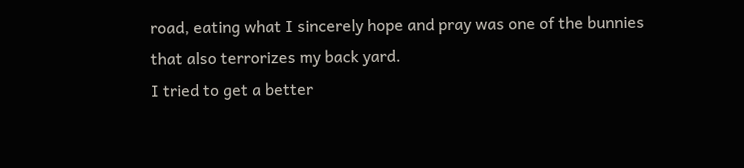road, eating what I sincerely hope and pray was one of the bunnies that also terrorizes my back yard.
I tried to get a better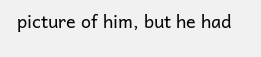picture of him, but he had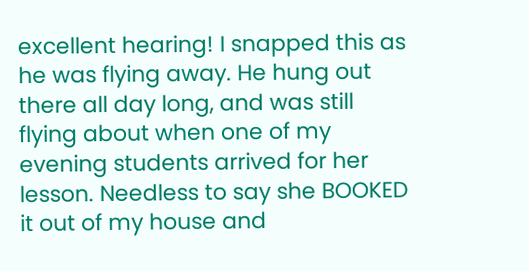excellent hearing! I snapped this as he was flying away. He hung out there all day long, and was still flying about when one of my evening students arrived for her lesson. Needless to say she BOOKED it out of my house and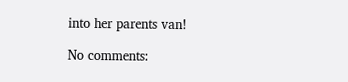into her parents van!

No comments: